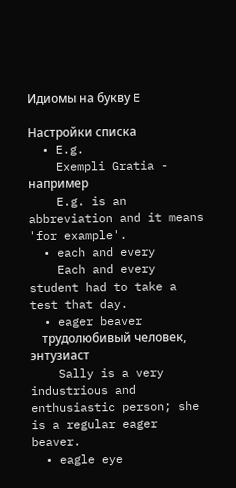Идиомы на букву E

Настройки списка
  • E.g.
    Exempli Gratia - например
    E.g. is an abbreviation and it means 'for example'.
  • each and every
    Each and every student had to take a test that day.
  • eager beaver
    трудолюбивый человек, энтузиаст
    Sally is a very industrious and enthusiastic person; she is a regular eager beaver.
  • eagle eye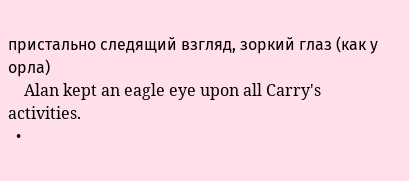пристально следящий взгляд, зоркий глаз (как у орла)
    Alan kept an eagle eye upon all Carry's activities.
  •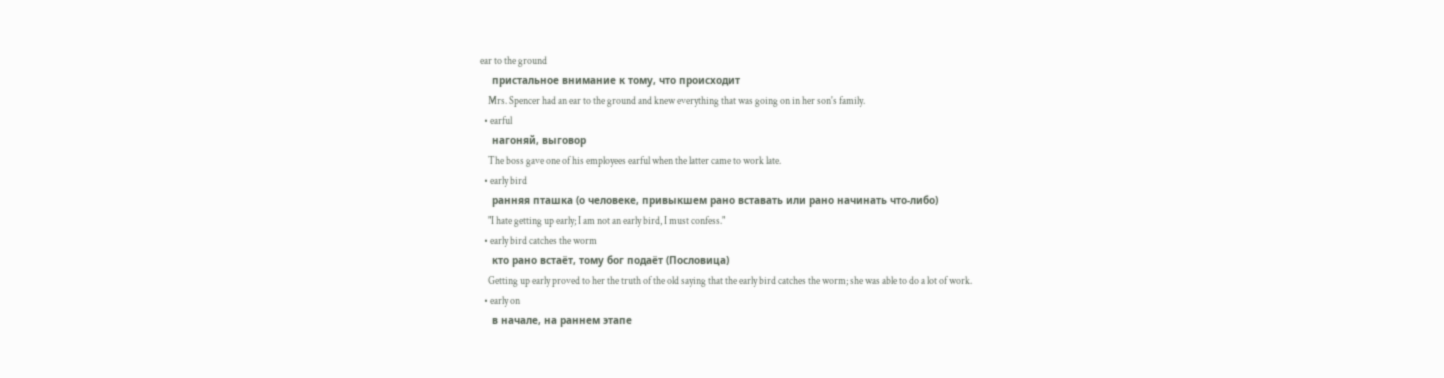ear to the ground
    пристальное внимание к тому, что происходит
    Mrs. Spencer had an ear to the ground and knew everything that was going on in her son's family.
  • earful
    нагоняй, выговор
    The boss gave one of his employees earful when the latter came to work late.
  • early bird
    ранняя пташка (о человеке, привыкшем рано вставать или рано начинать что-либо)
    "I hate getting up early; I am not an early bird, I must confess."
  • early bird catches the worm
    кто рано встаёт, тому бог подаёт (Пословица)
    Getting up early proved to her the truth of the old saying that the early bird catches the worm; she was able to do a lot of work.
  • early on
    в начале, на раннем этапе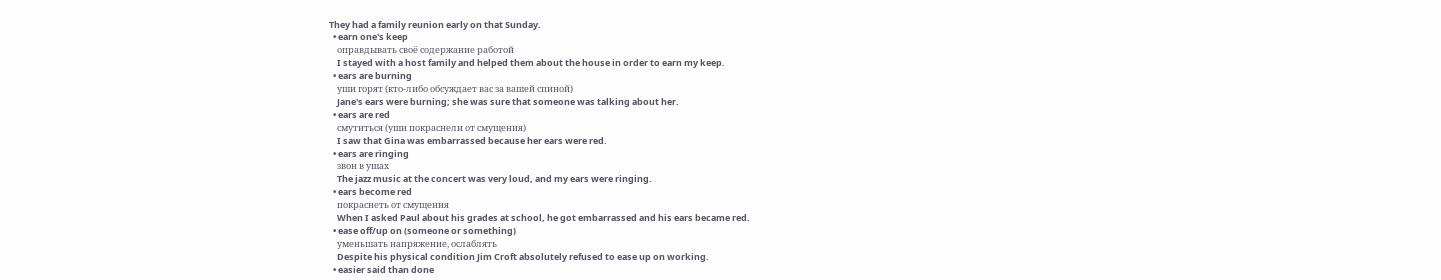They had a family reunion early on that Sunday.
  • earn one's keep
    оправдывать своё содержание работой
    I stayed with a host family and helped them about the house in order to earn my keep.
  • ears are burning
    уши горят (кто-либо обсуждает вас за вашей спиной)
    Jane's ears were burning; she was sure that someone was talking about her.
  • ears are red
    смутиться (уши покраснели от смущения)
    I saw that Gina was embarrassed because her ears were red.
  • ears are ringing
    звон в ушах
    The jazz music at the concert was very loud, and my ears were ringing.
  • ears become red
    покраснеть от смущения
    When I asked Paul about his grades at school, he got embarrassed and his ears became red.
  • ease off/up on (someone or something)
    уменьшать напряжение, ослаблять
    Despite his physical condition Jim Croft absolutely refused to ease up on working.
  • easier said than done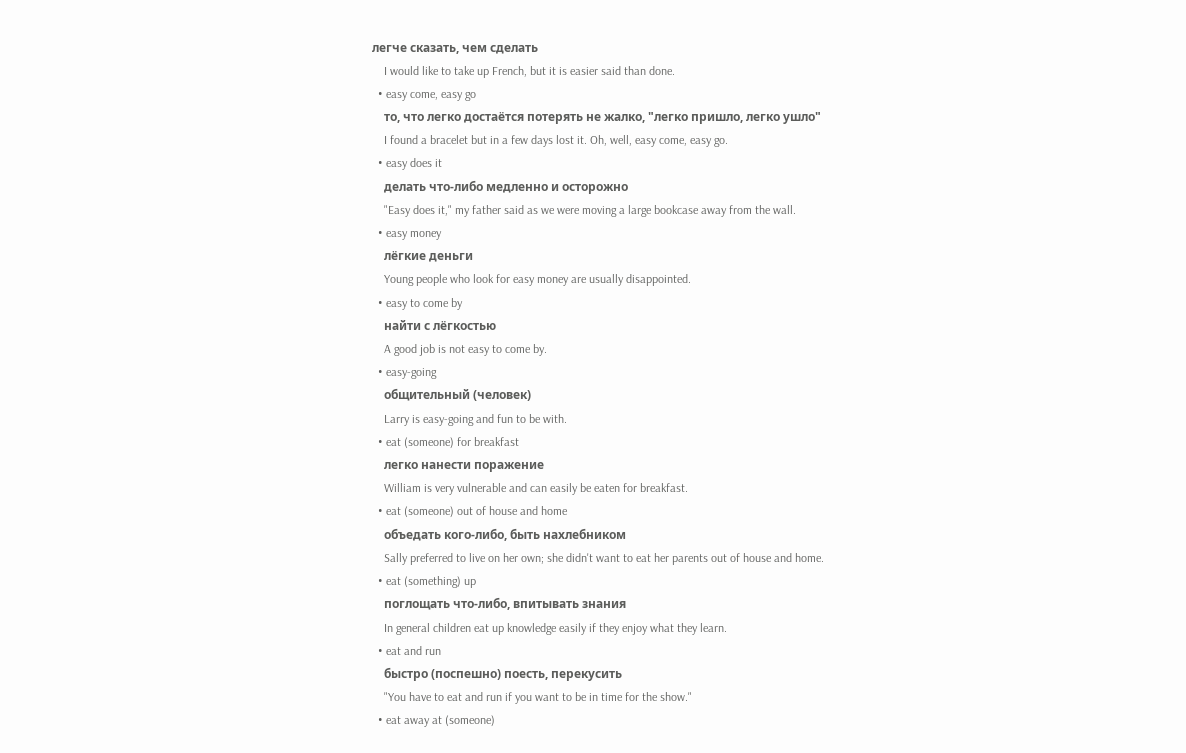легче сказать, чем сделать
    I would like to take up French, but it is easier said than done.
  • easy come, easy go
    то, что легко достаётся потерять не жалко, "легко пришло, легко ушло"
    I found a bracelet but in a few days lost it. Oh, well, easy come, easy go.
  • easy does it
    делать что-либо медленно и осторожно
    "Easy does it," my father said as we were moving a large bookcase away from the wall.
  • easy money
    лёгкие деньги
    Young people who look for easy money are usually disappointed.
  • easy to come by
    найти с лёгкостью
    A good job is not easy to come by.
  • easy-going
    общительный (человек)
    Larry is easy-going and fun to be with.
  • eat (someone) for breakfast
    легко нанести поражение
    William is very vulnerable and can easily be eaten for breakfast.
  • eat (someone) out of house and home
    объедать кого-либо, быть нахлебником
    Sally preferred to live on her own; she didn't want to eat her parents out of house and home.
  • eat (something) up
    поглощать что-либо, впитывать знания
    In general children eat up knowledge easily if they enjoy what they learn.
  • eat and run
    быстро (поспешно) поесть, перекусить
    "You have to eat and run if you want to be in time for the show."
  • eat away at (someone)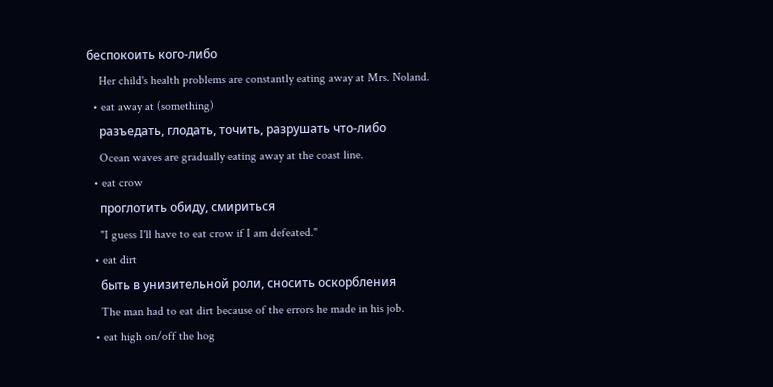беспокоить кого-либо
    Her child's health problems are constantly eating away at Mrs. Noland.
  • eat away at (something)
    разъедать, глодать, точить, разрушать что-либо
    Ocean waves are gradually eating away at the coast line.
  • eat crow
    проглотить обиду, смириться
    "I guess I'll have to eat crow if I am defeated."
  • eat dirt
    быть в унизительной роли, сносить оскорбления
    The man had to eat dirt because of the errors he made in his job.
  • eat high on/off the hog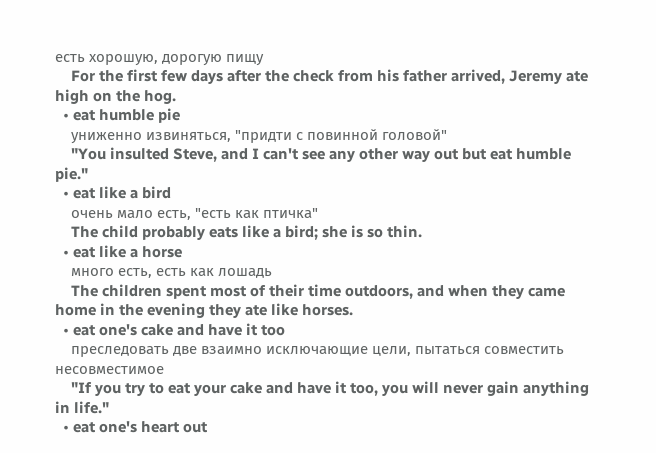есть хорошую, дорогую пищу
    For the first few days after the check from his father arrived, Jeremy ate high on the hog.
  • eat humble pie
    униженно извиняться, "придти с повинной головой"
    "You insulted Steve, and I can't see any other way out but eat humble pie."
  • eat like a bird
    очень мало есть, "есть как птичка"
    The child probably eats like a bird; she is so thin.
  • eat like a horse
    много есть, есть как лошадь
    The children spent most of their time outdoors, and when they came home in the evening they ate like horses.
  • eat one's cake and have it too
    преследовать две взаимно исключающие цели, пытаться совместить несовместимое
    "If you try to eat your cake and have it too, you will never gain anything in life."
  • eat one's heart out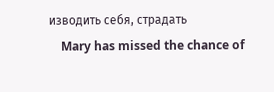изводить себя, страдать
    Mary has missed the chance of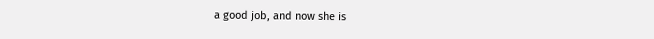a good job, and now she is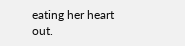eating her heart out.